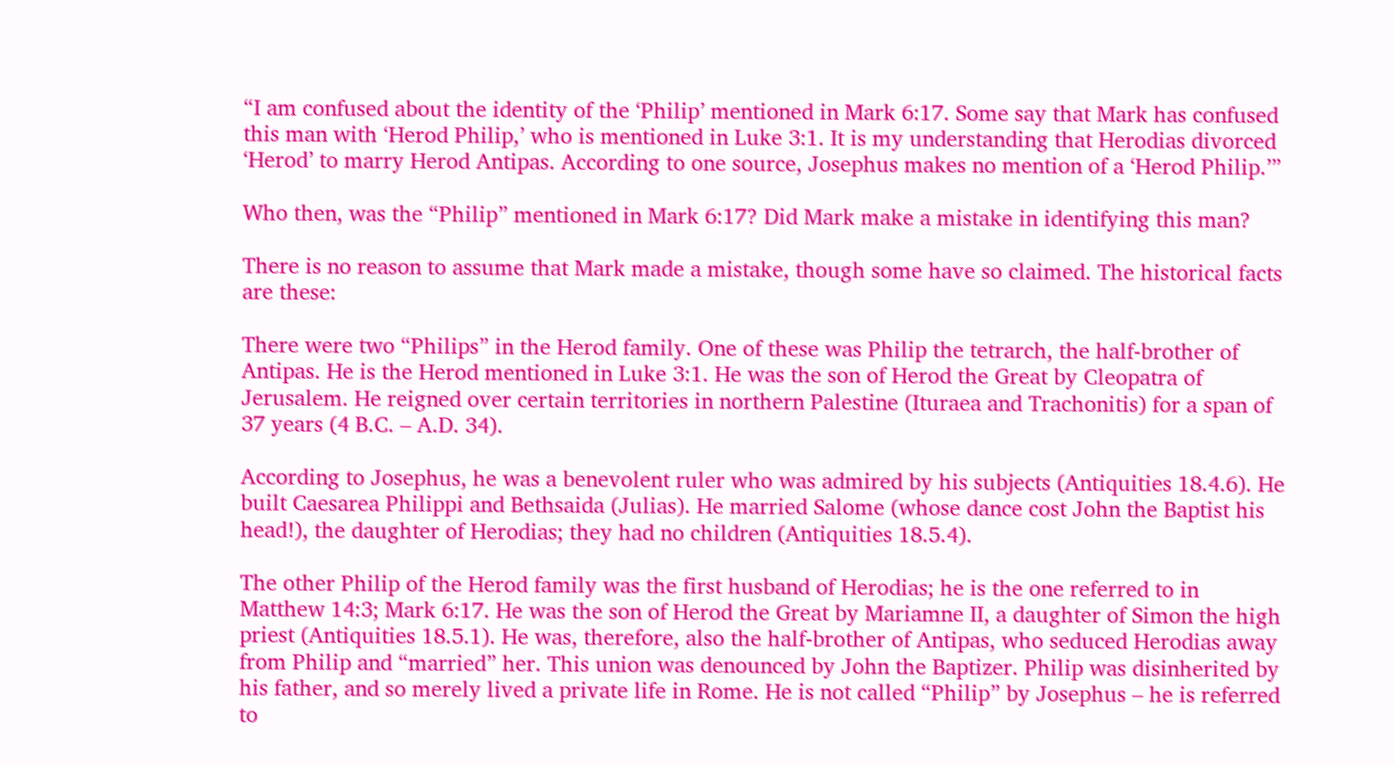“I am confused about the identity of the ‘Philip’ mentioned in Mark 6:17. Some say that Mark has confused this man with ‘Herod Philip,’ who is mentioned in Luke 3:1. It is my understanding that Herodias divorced ‘Herod’ to marry Herod Antipas. According to one source, Josephus makes no mention of a ‘Herod Philip.’”

Who then, was the “Philip” mentioned in Mark 6:17? Did Mark make a mistake in identifying this man?

There is no reason to assume that Mark made a mistake, though some have so claimed. The historical facts are these:

There were two “Philips” in the Herod family. One of these was Philip the tetrarch, the half-brother of Antipas. He is the Herod mentioned in Luke 3:1. He was the son of Herod the Great by Cleopatra of Jerusalem. He reigned over certain territories in northern Palestine (Ituraea and Trachonitis) for a span of 37 years (4 B.C. – A.D. 34).

According to Josephus, he was a benevolent ruler who was admired by his subjects (Antiquities 18.4.6). He built Caesarea Philippi and Bethsaida (Julias). He married Salome (whose dance cost John the Baptist his head!), the daughter of Herodias; they had no children (Antiquities 18.5.4).

The other Philip of the Herod family was the first husband of Herodias; he is the one referred to in Matthew 14:3; Mark 6:17. He was the son of Herod the Great by Mariamne II, a daughter of Simon the high priest (Antiquities 18.5.1). He was, therefore, also the half-brother of Antipas, who seduced Herodias away from Philip and “married” her. This union was denounced by John the Baptizer. Philip was disinherited by his father, and so merely lived a private life in Rome. He is not called “Philip” by Josephus – he is referred to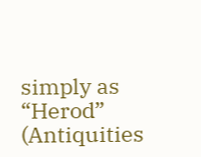simply as “Herod” (Antiquities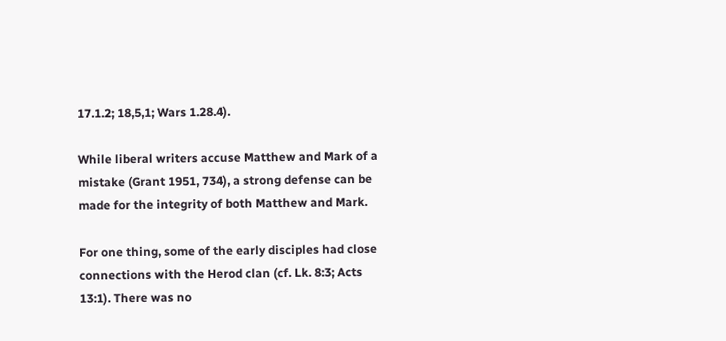17.1.2; 18,5,1; Wars 1.28.4).

While liberal writers accuse Matthew and Mark of a mistake (Grant 1951, 734), a strong defense can be made for the integrity of both Matthew and Mark.

For one thing, some of the early disciples had close connections with the Herod clan (cf. Lk. 8:3; Acts 13:1). There was no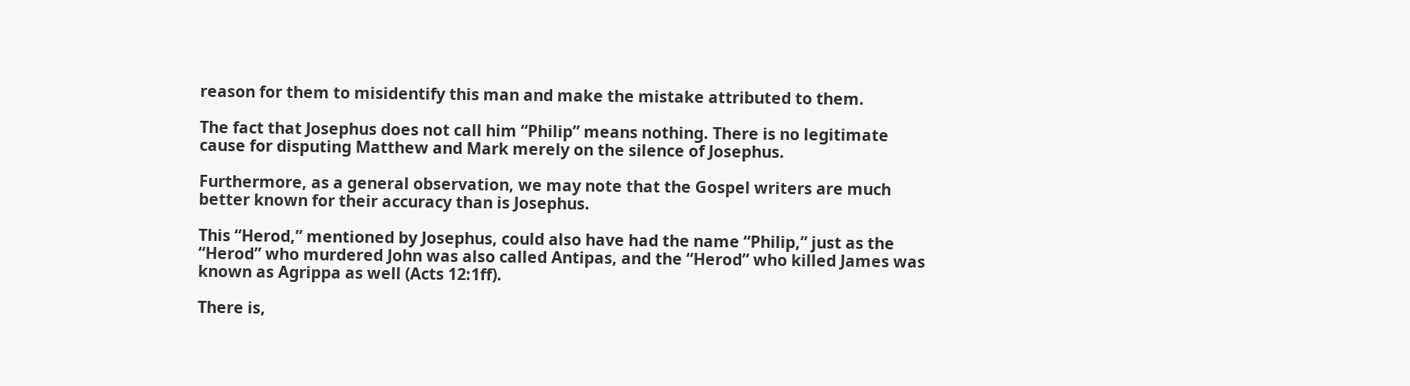reason for them to misidentify this man and make the mistake attributed to them.

The fact that Josephus does not call him “Philip” means nothing. There is no legitimate cause for disputing Matthew and Mark merely on the silence of Josephus.

Furthermore, as a general observation, we may note that the Gospel writers are much better known for their accuracy than is Josephus.

This “Herod,” mentioned by Josephus, could also have had the name “Philip,” just as the “Herod” who murdered John was also called Antipas, and the “Herod” who killed James was known as Agrippa as well (Acts 12:1ff).

There is,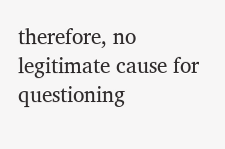therefore, no legitimate cause for questioning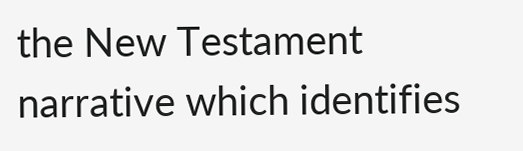the New Testament narrative which identifies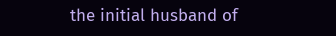the initial husband of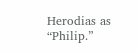Herodias as “Philip.”